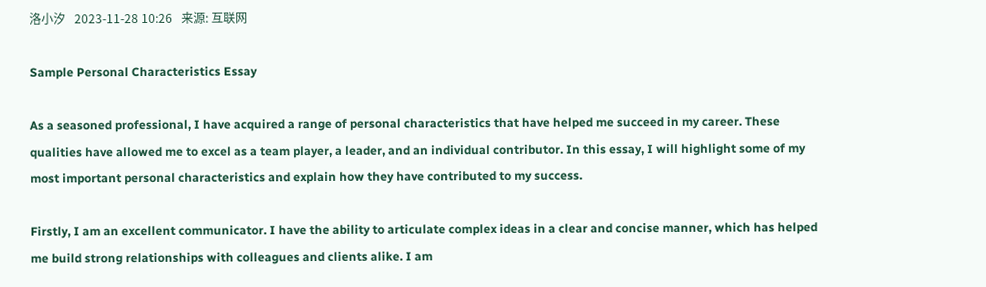洛小汐   2023-11-28 10:26   来源: 互联网

Sample Personal Characteristics Essay

As a seasoned professional, I have acquired a range of personal characteristics that have helped me succeed in my career. These qualities have allowed me to excel as a team player, a leader, and an individual contributor. In this essay, I will highlight some of my most important personal characteristics and explain how they have contributed to my success.

Firstly, I am an excellent communicator. I have the ability to articulate complex ideas in a clear and concise manner, which has helped me build strong relationships with colleagues and clients alike. I am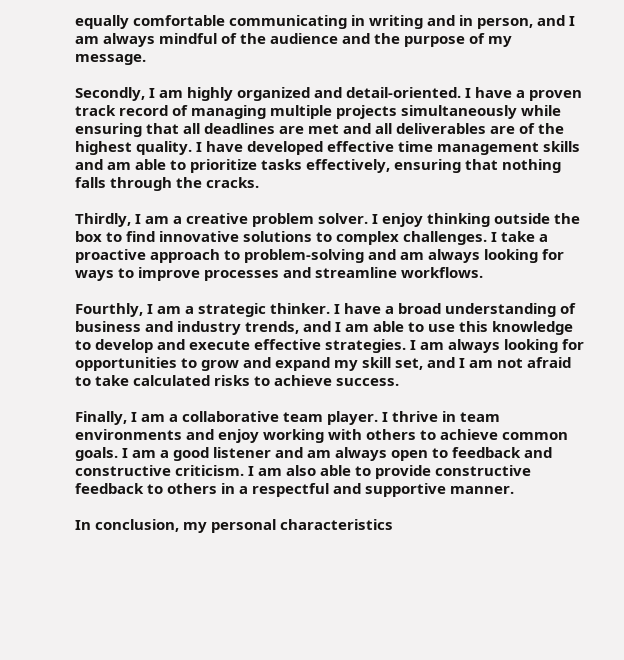equally comfortable communicating in writing and in person, and I am always mindful of the audience and the purpose of my message.

Secondly, I am highly organized and detail-oriented. I have a proven track record of managing multiple projects simultaneously while ensuring that all deadlines are met and all deliverables are of the highest quality. I have developed effective time management skills and am able to prioritize tasks effectively, ensuring that nothing falls through the cracks.

Thirdly, I am a creative problem solver. I enjoy thinking outside the box to find innovative solutions to complex challenges. I take a proactive approach to problem-solving and am always looking for ways to improve processes and streamline workflows.

Fourthly, I am a strategic thinker. I have a broad understanding of business and industry trends, and I am able to use this knowledge to develop and execute effective strategies. I am always looking for opportunities to grow and expand my skill set, and I am not afraid to take calculated risks to achieve success.

Finally, I am a collaborative team player. I thrive in team environments and enjoy working with others to achieve common goals. I am a good listener and am always open to feedback and constructive criticism. I am also able to provide constructive feedback to others in a respectful and supportive manner.

In conclusion, my personal characteristics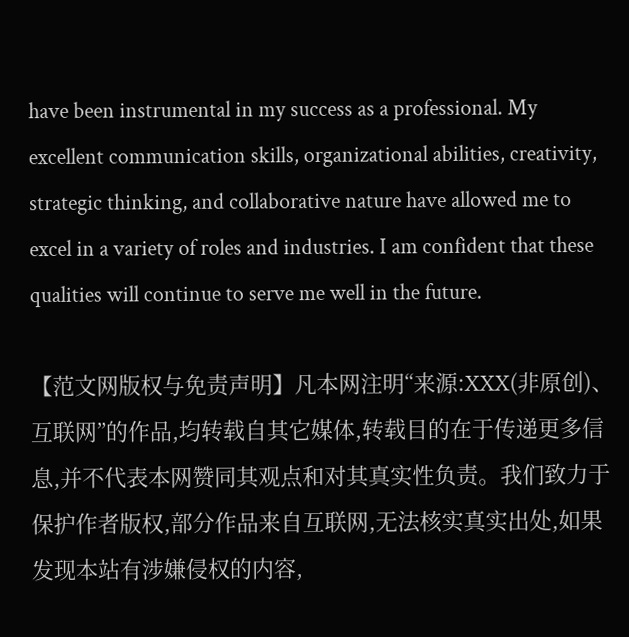have been instrumental in my success as a professional. My excellent communication skills, organizational abilities, creativity, strategic thinking, and collaborative nature have allowed me to excel in a variety of roles and industries. I am confident that these qualities will continue to serve me well in the future.

【范文网版权与免责声明】凡本网注明“来源:XXX(非原创)、互联网”的作品,均转载自其它媒体,转载目的在于传递更多信息,并不代表本网赞同其观点和对其真实性负责。我们致力于保护作者版权,部分作品来自互联网,无法核实真实出处,如果发现本站有涉嫌侵权的内容,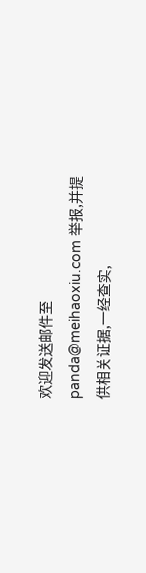欢迎发送邮件至 panda@meihaoxiu.com 举报,并提供相关证据,一经查实,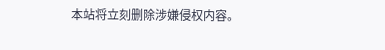本站将立刻删除涉嫌侵权内容。